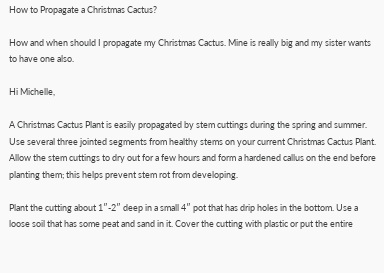How to Propagate a Christmas Cactus?

How and when should I propagate my Christmas Cactus. Mine is really big and my sister wants to have one also.

Hi Michelle,

A Christmas Cactus Plant is easily propagated by stem cuttings during the spring and summer. Use several three jointed segments from healthy stems on your current Christmas Cactus Plant. Allow the stem cuttings to dry out for a few hours and form a hardened callus on the end before planting them; this helps prevent stem rot from developing.

Plant the cutting about 1″-2″ deep in a small 4″ pot that has drip holes in the bottom. Use a loose soil that has some peat and sand in it. Cover the cutting with plastic or put the entire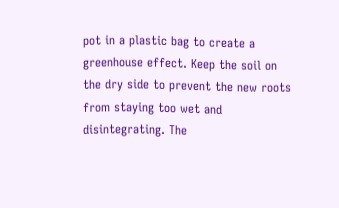pot in a plastic bag to create a greenhouse effect. Keep the soil on the dry side to prevent the new roots from staying too wet and disintegrating. The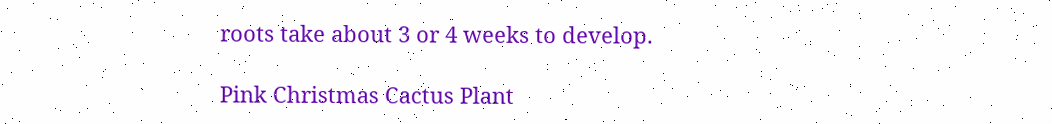roots take about 3 or 4 weeks to develop.

Pink Christmas Cactus Plant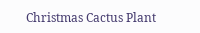Christmas Cactus Plant